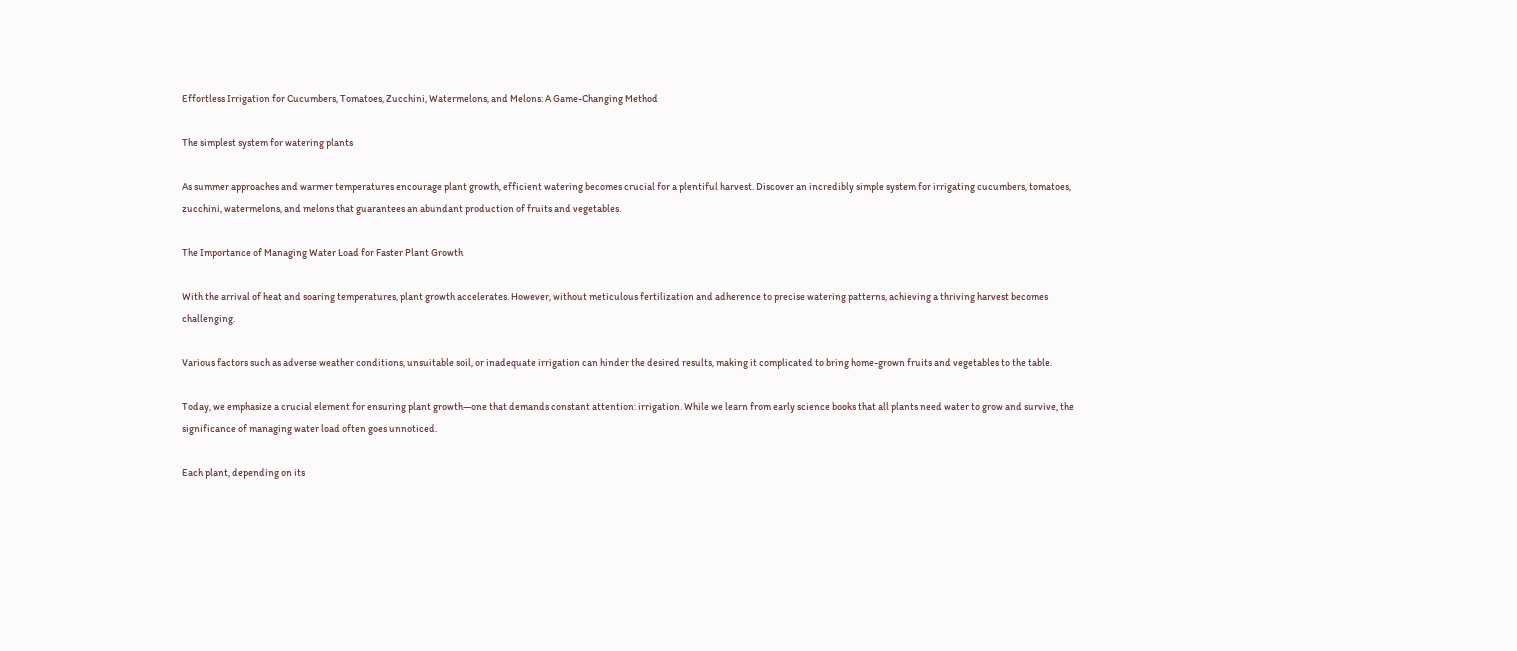Effortless Irrigation for Cucumbers, Tomatoes, Zucchini, Watermelons, and Melons: A Game-Changing Method

The simplest system for watering plants

As summer approaches and warmer temperatures encourage plant growth, efficient watering becomes crucial for a plentiful harvest. Discover an incredibly simple system for irrigating cucumbers, tomatoes, zucchini, watermelons, and melons that guarantees an abundant production of fruits and vegetables.

The Importance of Managing Water Load for Faster Plant Growth

With the arrival of heat and soaring temperatures, plant growth accelerates. However, without meticulous fertilization and adherence to precise watering patterns, achieving a thriving harvest becomes challenging.

Various factors such as adverse weather conditions, unsuitable soil, or inadequate irrigation can hinder the desired results, making it complicated to bring home-grown fruits and vegetables to the table.

Today, we emphasize a crucial element for ensuring plant growth—one that demands constant attention: irrigation. While we learn from early science books that all plants need water to grow and survive, the significance of managing water load often goes unnoticed.

Each plant, depending on its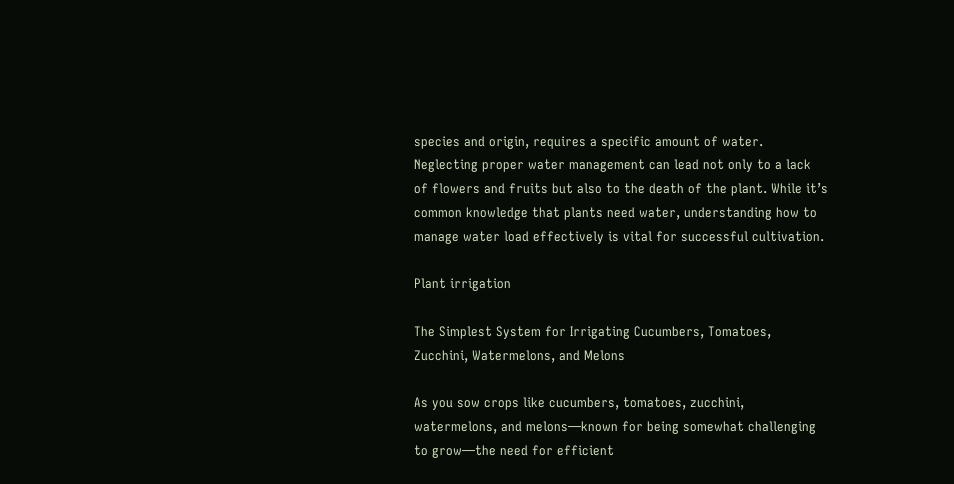species and origin, requires a specific amount of water. Neglecting proper water management can lead not only to a lack of flowers and fruits but also to the death of the plant. While it’s common knowledge that plants need water, understanding how to manage water load effectively is vital for successful cultivation.

Plant irrigation

The Simplest System for Irrigating Cucumbers, Tomatoes, Zucchini, Watermelons, and Melons

As you sow crops like cucumbers, tomatoes, zucchini, watermelons, and melons—known for being somewhat challenging to grow—the need for efficient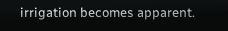irrigation becomes apparent.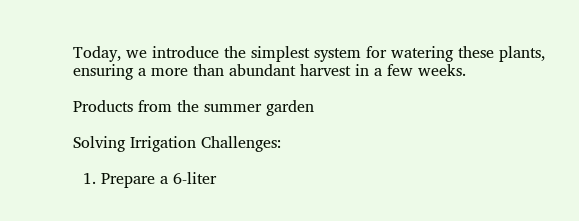Today, we introduce the simplest system for watering these plants, ensuring a more than abundant harvest in a few weeks.

Products from the summer garden

Solving Irrigation Challenges:

  1. Prepare a 6-liter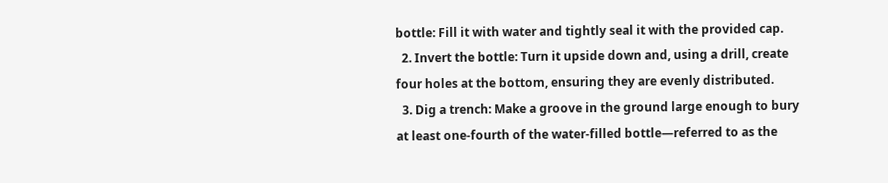bottle: Fill it with water and tightly seal it with the provided cap.
  2. Invert the bottle: Turn it upside down and, using a drill, create four holes at the bottom, ensuring they are evenly distributed.
  3. Dig a trench: Make a groove in the ground large enough to bury at least one-fourth of the water-filled bottle—referred to as the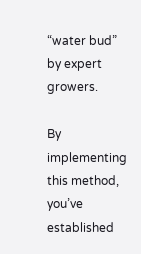“water bud” by expert growers.

By implementing this method, you’ve established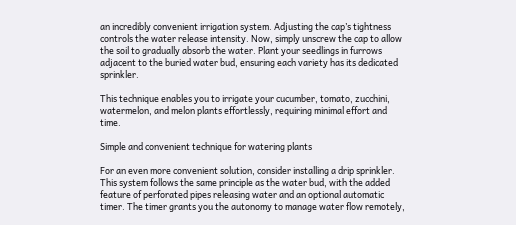an incredibly convenient irrigation system. Adjusting the cap’s tightness controls the water release intensity. Now, simply unscrew the cap to allow the soil to gradually absorb the water. Plant your seedlings in furrows adjacent to the buried water bud, ensuring each variety has its dedicated sprinkler.

This technique enables you to irrigate your cucumber, tomato, zucchini, watermelon, and melon plants effortlessly, requiring minimal effort and time.

Simple and convenient technique for watering plants

For an even more convenient solution, consider installing a drip sprinkler. This system follows the same principle as the water bud, with the added feature of perforated pipes releasing water and an optional automatic timer. The timer grants you the autonomy to manage water flow remotely,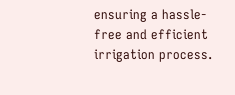ensuring a hassle-free and efficient irrigation process.